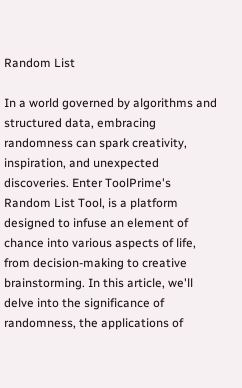Random List

In a world governed by algorithms and structured data, embracing randomness can spark creativity, inspiration, and unexpected discoveries. Enter ToolPrime's Random List Tool, is a platform designed to infuse an element of chance into various aspects of life, from decision-making to creative brainstorming. In this article, we'll delve into the significance of randomness, the applications of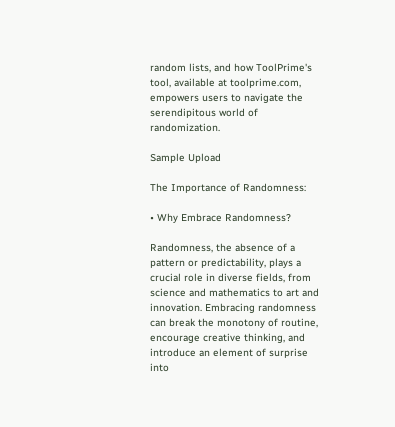random lists, and how ToolPrime's tool, available at toolprime.com, empowers users to navigate the serendipitous world of randomization.

Sample Upload

The Importance of Randomness:

• Why Embrace Randomness?

Randomness, the absence of a pattern or predictability, plays a crucial role in diverse fields, from science and mathematics to art and innovation. Embracing randomness can break the monotony of routine, encourage creative thinking, and introduce an element of surprise into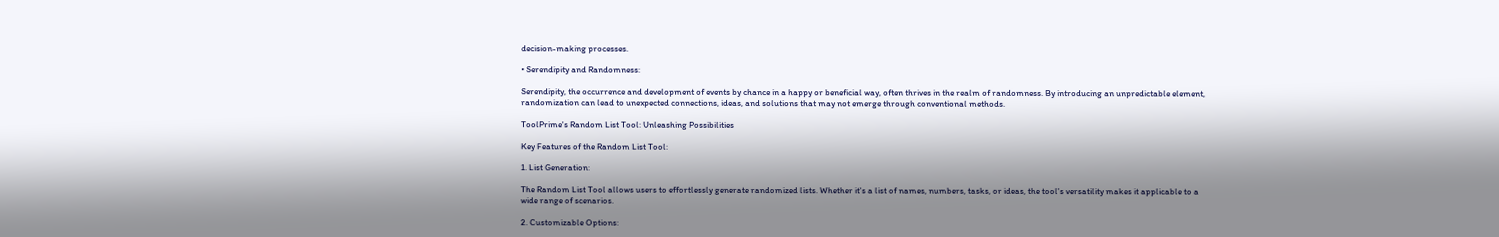decision-making processes.

• Serendipity and Randomness:

Serendipity, the occurrence and development of events by chance in a happy or beneficial way, often thrives in the realm of randomness. By introducing an unpredictable element, randomization can lead to unexpected connections, ideas, and solutions that may not emerge through conventional methods.

ToolPrime's Random List Tool: Unleashing Possibilities

Key Features of the Random List Tool:

1. List Generation:

The Random List Tool allows users to effortlessly generate randomized lists. Whether it's a list of names, numbers, tasks, or ideas, the tool's versatility makes it applicable to a wide range of scenarios.

2. Customizable Options: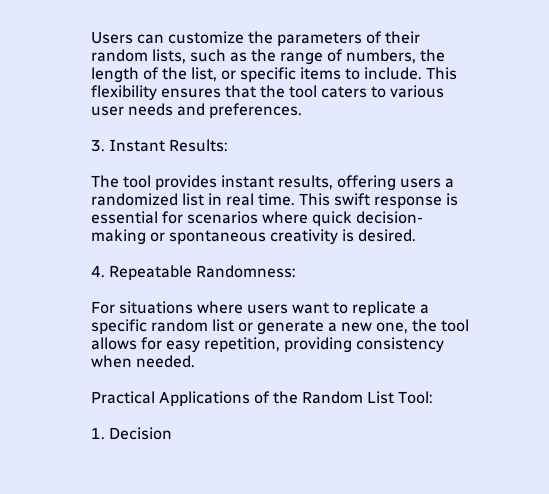Users can customize the parameters of their random lists, such as the range of numbers, the length of the list, or specific items to include. This flexibility ensures that the tool caters to various user needs and preferences.

3. Instant Results:

The tool provides instant results, offering users a randomized list in real time. This swift response is essential for scenarios where quick decision-making or spontaneous creativity is desired.

4. Repeatable Randomness:

For situations where users want to replicate a specific random list or generate a new one, the tool allows for easy repetition, providing consistency when needed.

Practical Applications of the Random List Tool:

1. Decision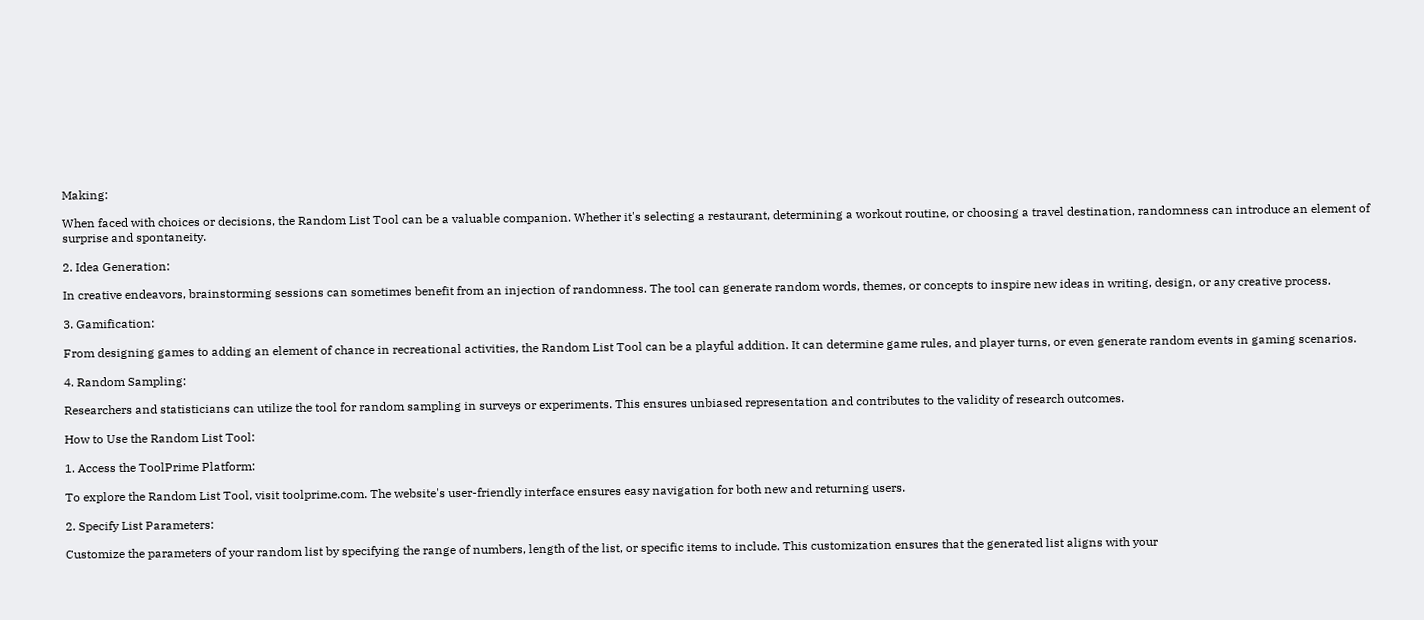Making:

When faced with choices or decisions, the Random List Tool can be a valuable companion. Whether it's selecting a restaurant, determining a workout routine, or choosing a travel destination, randomness can introduce an element of surprise and spontaneity.

2. Idea Generation:

In creative endeavors, brainstorming sessions can sometimes benefit from an injection of randomness. The tool can generate random words, themes, or concepts to inspire new ideas in writing, design, or any creative process.

3. Gamification:

From designing games to adding an element of chance in recreational activities, the Random List Tool can be a playful addition. It can determine game rules, and player turns, or even generate random events in gaming scenarios.

4. Random Sampling:

Researchers and statisticians can utilize the tool for random sampling in surveys or experiments. This ensures unbiased representation and contributes to the validity of research outcomes.

How to Use the Random List Tool:

1. Access the ToolPrime Platform:

To explore the Random List Tool, visit toolprime.com. The website's user-friendly interface ensures easy navigation for both new and returning users.

2. Specify List Parameters:

Customize the parameters of your random list by specifying the range of numbers, length of the list, or specific items to include. This customization ensures that the generated list aligns with your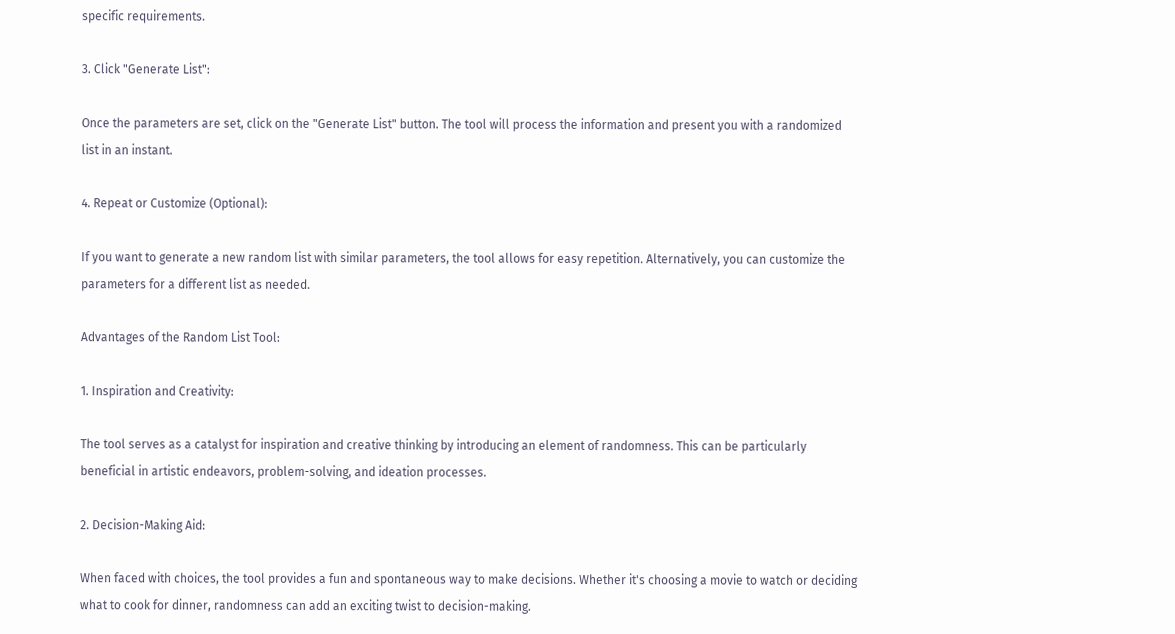specific requirements.

3. Click "Generate List":

Once the parameters are set, click on the "Generate List" button. The tool will process the information and present you with a randomized list in an instant.

4. Repeat or Customize (Optional):

If you want to generate a new random list with similar parameters, the tool allows for easy repetition. Alternatively, you can customize the parameters for a different list as needed.

Advantages of the Random List Tool:

1. Inspiration and Creativity:

The tool serves as a catalyst for inspiration and creative thinking by introducing an element of randomness. This can be particularly beneficial in artistic endeavors, problem-solving, and ideation processes.

2. Decision-Making Aid:

When faced with choices, the tool provides a fun and spontaneous way to make decisions. Whether it's choosing a movie to watch or deciding what to cook for dinner, randomness can add an exciting twist to decision-making.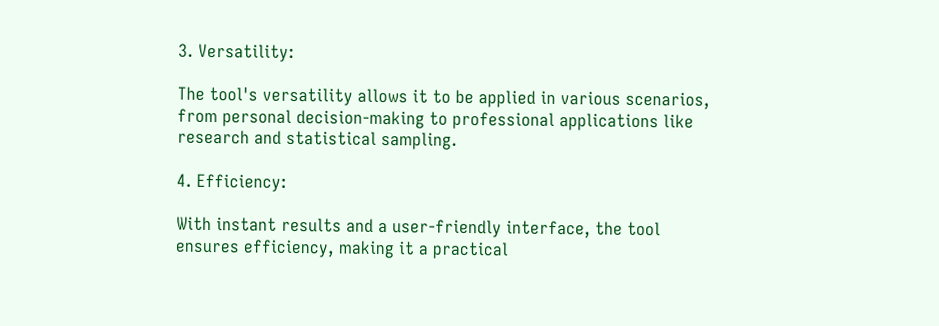3. Versatility:

The tool's versatility allows it to be applied in various scenarios, from personal decision-making to professional applications like research and statistical sampling.

4. Efficiency:

With instant results and a user-friendly interface, the tool ensures efficiency, making it a practical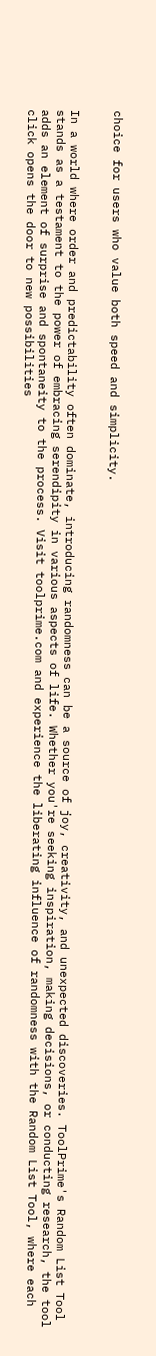choice for users who value both speed and simplicity.


In a world where order and predictability often dominate, introducing randomness can be a source of joy, creativity, and unexpected discoveries. ToolPrime's Random List Tool stands as a testament to the power of embracing serendipity in various aspects of life. Whether you're seeking inspiration, making decisions, or conducting research, the tool adds an element of surprise and spontaneity to the process. Visit toolprime.com and experience the liberating influence of randomness with the Random List Tool, where each click opens the door to new possibilities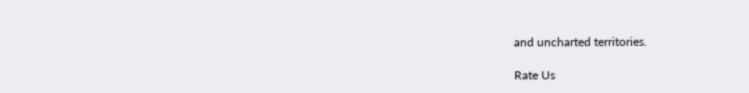and uncharted territories.

Rate Us